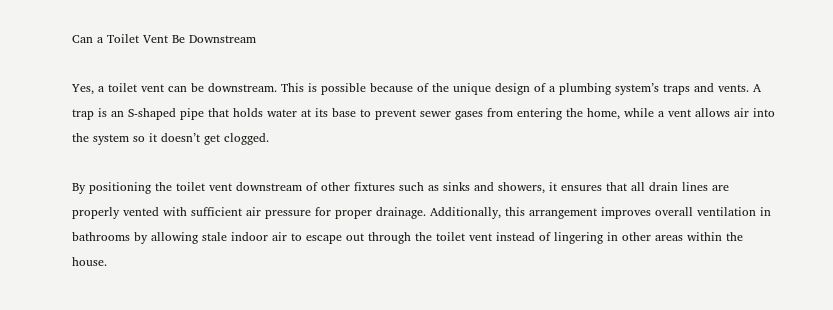Can a Toilet Vent Be Downstream

Yes, a toilet vent can be downstream. This is possible because of the unique design of a plumbing system’s traps and vents. A trap is an S-shaped pipe that holds water at its base to prevent sewer gases from entering the home, while a vent allows air into the system so it doesn’t get clogged.

By positioning the toilet vent downstream of other fixtures such as sinks and showers, it ensures that all drain lines are properly vented with sufficient air pressure for proper drainage. Additionally, this arrangement improves overall ventilation in bathrooms by allowing stale indoor air to escape out through the toilet vent instead of lingering in other areas within the house.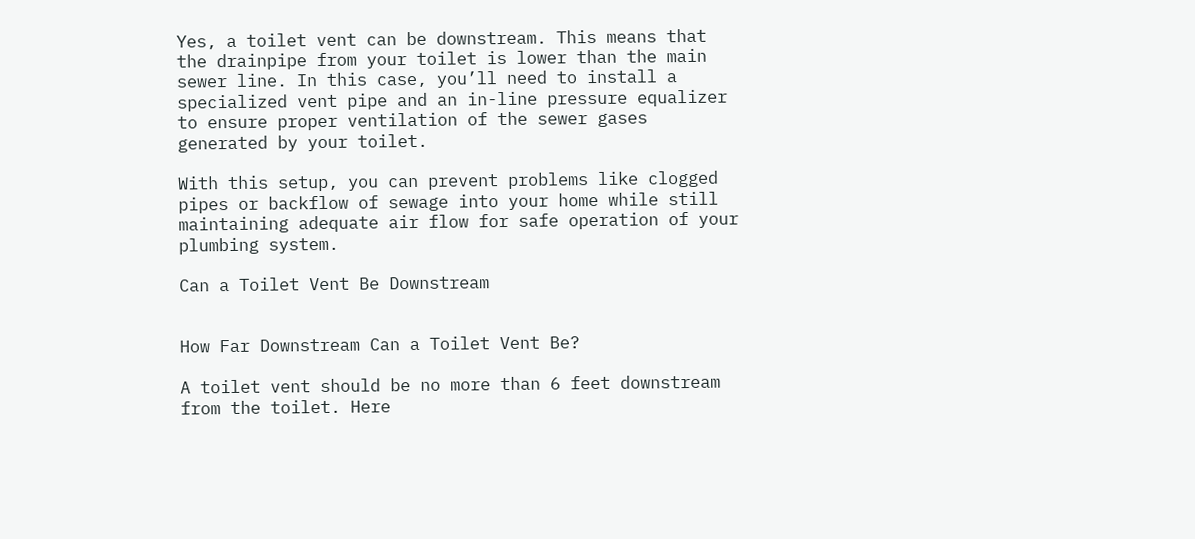Yes, a toilet vent can be downstream. This means that the drainpipe from your toilet is lower than the main sewer line. In this case, you’ll need to install a specialized vent pipe and an in-line pressure equalizer to ensure proper ventilation of the sewer gases generated by your toilet.

With this setup, you can prevent problems like clogged pipes or backflow of sewage into your home while still maintaining adequate air flow for safe operation of your plumbing system.

Can a Toilet Vent Be Downstream


How Far Downstream Can a Toilet Vent Be?

A toilet vent should be no more than 6 feet downstream from the toilet. Here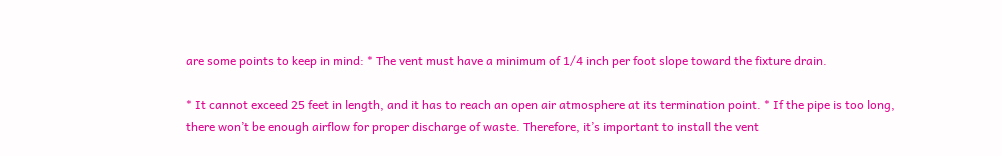are some points to keep in mind: * The vent must have a minimum of 1/4 inch per foot slope toward the fixture drain.

* It cannot exceed 25 feet in length, and it has to reach an open air atmosphere at its termination point. * If the pipe is too long, there won’t be enough airflow for proper discharge of waste. Therefore, it’s important to install the vent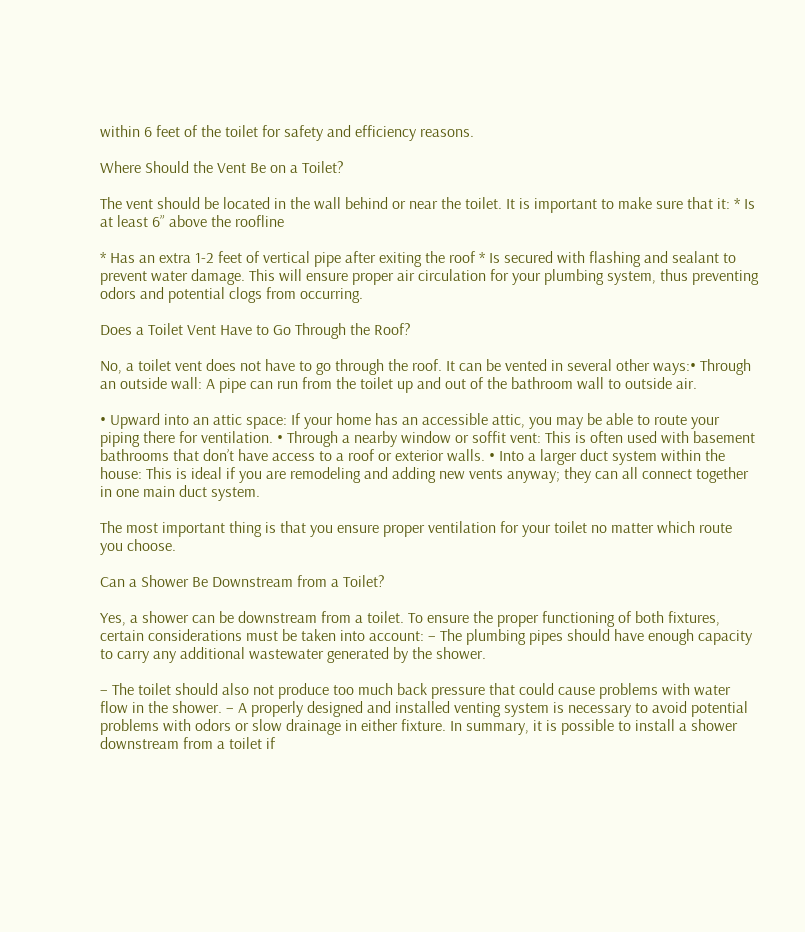within 6 feet of the toilet for safety and efficiency reasons.

Where Should the Vent Be on a Toilet?

The vent should be located in the wall behind or near the toilet. It is important to make sure that it: * Is at least 6” above the roofline

* Has an extra 1-2 feet of vertical pipe after exiting the roof * Is secured with flashing and sealant to prevent water damage. This will ensure proper air circulation for your plumbing system, thus preventing odors and potential clogs from occurring.

Does a Toilet Vent Have to Go Through the Roof?

No, a toilet vent does not have to go through the roof. It can be vented in several other ways:• Through an outside wall: A pipe can run from the toilet up and out of the bathroom wall to outside air.

• Upward into an attic space: If your home has an accessible attic, you may be able to route your piping there for ventilation. • Through a nearby window or soffit vent: This is often used with basement bathrooms that don’t have access to a roof or exterior walls. • Into a larger duct system within the house: This is ideal if you are remodeling and adding new vents anyway; they can all connect together in one main duct system.

The most important thing is that you ensure proper ventilation for your toilet no matter which route you choose.

Can a Shower Be Downstream from a Toilet?

Yes, a shower can be downstream from a toilet. To ensure the proper functioning of both fixtures, certain considerations must be taken into account: – The plumbing pipes should have enough capacity to carry any additional wastewater generated by the shower.

– The toilet should also not produce too much back pressure that could cause problems with water flow in the shower. – A properly designed and installed venting system is necessary to avoid potential problems with odors or slow drainage in either fixture. In summary, it is possible to install a shower downstream from a toilet if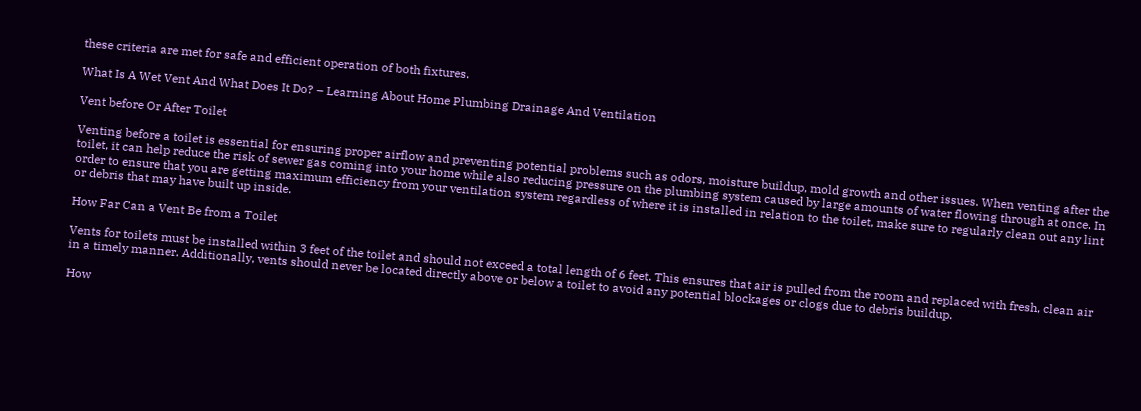these criteria are met for safe and efficient operation of both fixtures.

What Is A Wet Vent And What Does It Do? – Learning About Home Plumbing Drainage And Ventilation

Vent before Or After Toilet

Venting before a toilet is essential for ensuring proper airflow and preventing potential problems such as odors, moisture buildup, mold growth and other issues. When venting after the toilet, it can help reduce the risk of sewer gas coming into your home while also reducing pressure on the plumbing system caused by large amounts of water flowing through at once. In order to ensure that you are getting maximum efficiency from your ventilation system regardless of where it is installed in relation to the toilet, make sure to regularly clean out any lint or debris that may have built up inside.

How Far Can a Vent Be from a Toilet

Vents for toilets must be installed within 3 feet of the toilet and should not exceed a total length of 6 feet. This ensures that air is pulled from the room and replaced with fresh, clean air in a timely manner. Additionally, vents should never be located directly above or below a toilet to avoid any potential blockages or clogs due to debris buildup.

How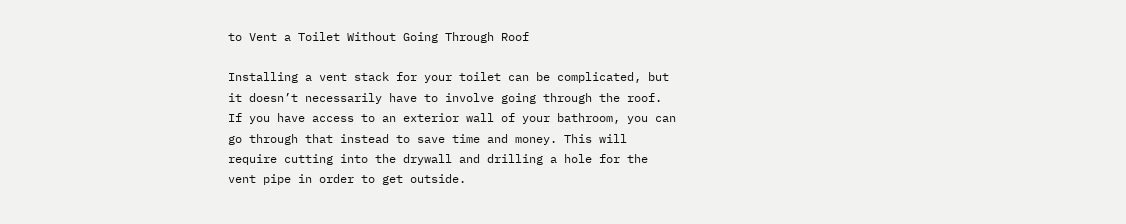to Vent a Toilet Without Going Through Roof

Installing a vent stack for your toilet can be complicated, but it doesn’t necessarily have to involve going through the roof. If you have access to an exterior wall of your bathroom, you can go through that instead to save time and money. This will require cutting into the drywall and drilling a hole for the vent pipe in order to get outside.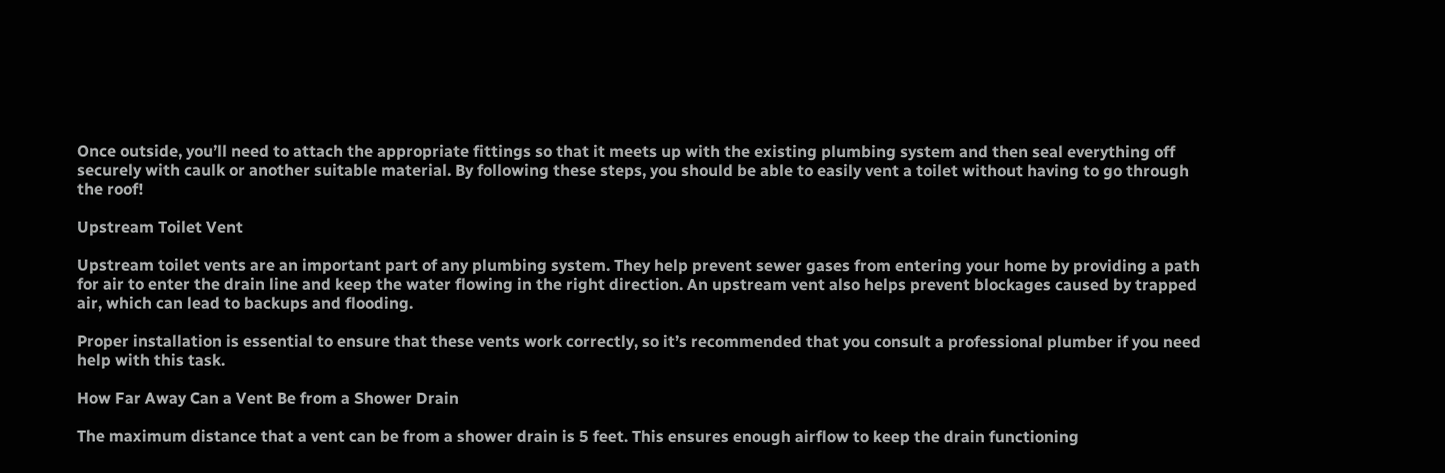Once outside, you’ll need to attach the appropriate fittings so that it meets up with the existing plumbing system and then seal everything off securely with caulk or another suitable material. By following these steps, you should be able to easily vent a toilet without having to go through the roof!

Upstream Toilet Vent

Upstream toilet vents are an important part of any plumbing system. They help prevent sewer gases from entering your home by providing a path for air to enter the drain line and keep the water flowing in the right direction. An upstream vent also helps prevent blockages caused by trapped air, which can lead to backups and flooding.

Proper installation is essential to ensure that these vents work correctly, so it’s recommended that you consult a professional plumber if you need help with this task.

How Far Away Can a Vent Be from a Shower Drain

The maximum distance that a vent can be from a shower drain is 5 feet. This ensures enough airflow to keep the drain functioning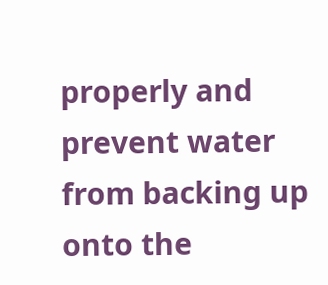properly and prevent water from backing up onto the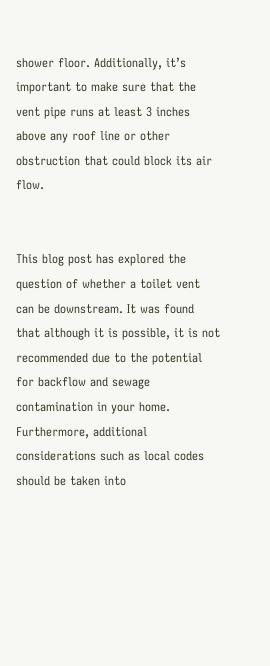shower floor. Additionally, it’s important to make sure that the vent pipe runs at least 3 inches above any roof line or other obstruction that could block its air flow.


This blog post has explored the question of whether a toilet vent can be downstream. It was found that although it is possible, it is not recommended due to the potential for backflow and sewage contamination in your home. Furthermore, additional considerations such as local codes should be taken into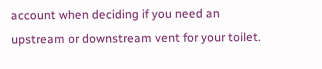account when deciding if you need an upstream or downstream vent for your toilet.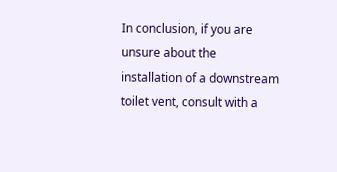In conclusion, if you are unsure about the installation of a downstream toilet vent, consult with a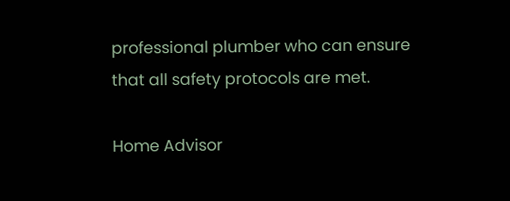professional plumber who can ensure that all safety protocols are met.

Home Advisor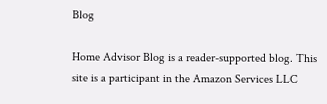Blog

Home Advisor Blog is a reader-supported blog. This site is a participant in the Amazon Services LLC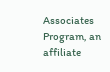Associates Program, an affiliate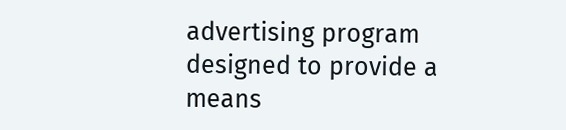advertising program designed to provide a means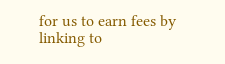for us to earn fees by linking to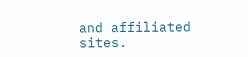and affiliated sites.